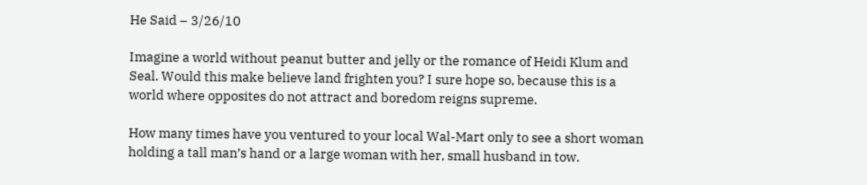He Said – 3/26/10

Imagine a world without peanut butter and jelly or the romance of Heidi Klum and Seal. Would this make believe land frighten you? I sure hope so, because this is a world where opposites do not attract and boredom reigns supreme.

How many times have you ventured to your local Wal-Mart only to see a short woman holding a tall man’s hand or a large woman with her, small husband in tow.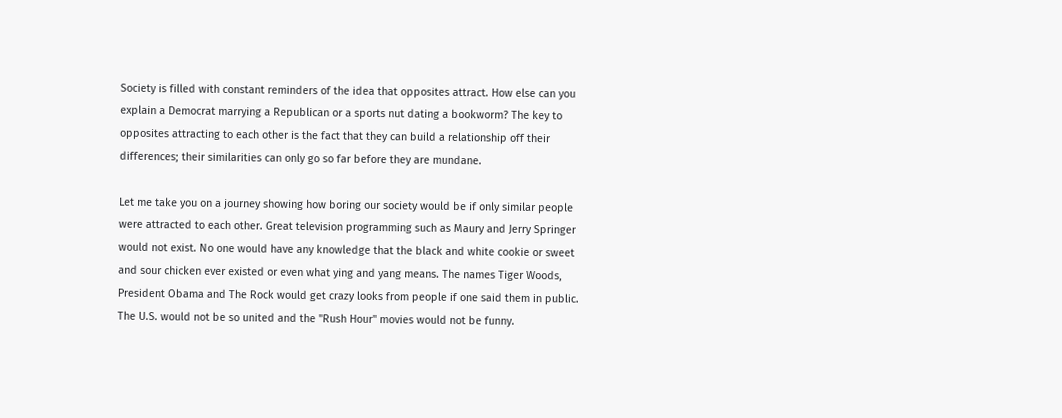Society is filled with constant reminders of the idea that opposites attract. How else can you explain a Democrat marrying a Republican or a sports nut dating a bookworm? The key to opposites attracting to each other is the fact that they can build a relationship off their differences; their similarities can only go so far before they are mundane.

Let me take you on a journey showing how boring our society would be if only similar people were attracted to each other. Great television programming such as Maury and Jerry Springer would not exist. No one would have any knowledge that the black and white cookie or sweet and sour chicken ever existed or even what ying and yang means. The names Tiger Woods, President Obama and The Rock would get crazy looks from people if one said them in public. The U.S. would not be so united and the "Rush Hour" movies would not be funny.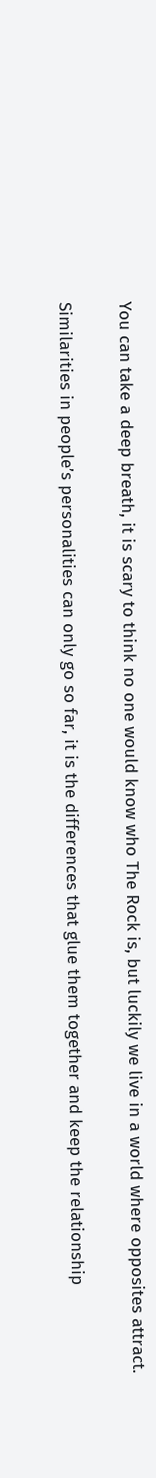You can take a deep breath, it is scary to think no one would know who The Rock is, but luckily we live in a world where opposites attract.

Similarities in people’s personalities can only go so far, it is the differences that glue them together and keep the relationship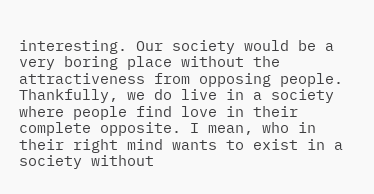interesting. Our society would be a very boring place without the attractiveness from opposing people. Thankfully, we do live in a society where people find love in their complete opposite. I mean, who in their right mind wants to exist in a society without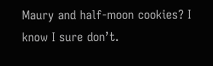Maury and half-moon cookies? I know I sure don’t.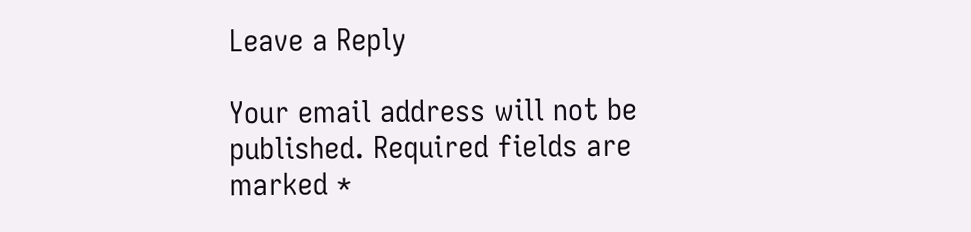Leave a Reply

Your email address will not be published. Required fields are marked *